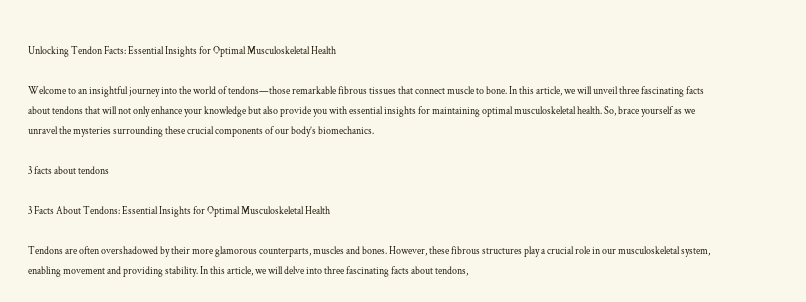Unlocking Tendon Facts: Essential Insights for Optimal Musculoskeletal Health

Welcome to an insightful journey into the world of tendons—those remarkable fibrous tissues that connect muscle to bone. In this article, we will unveil three fascinating facts about tendons that will not only enhance your knowledge but also provide you with essential insights for maintaining optimal musculoskeletal health. So, brace yourself as we unravel the mysteries surrounding these crucial components of our body’s biomechanics.

3 facts about tendons

3 Facts About Tendons: Essential Insights for Optimal Musculoskeletal Health

Tendons are often overshadowed by their more glamorous counterparts, muscles and bones. However, these fibrous structures play a crucial role in our musculoskeletal system, enabling movement and providing stability. In this article, we will delve into three fascinating facts about tendons,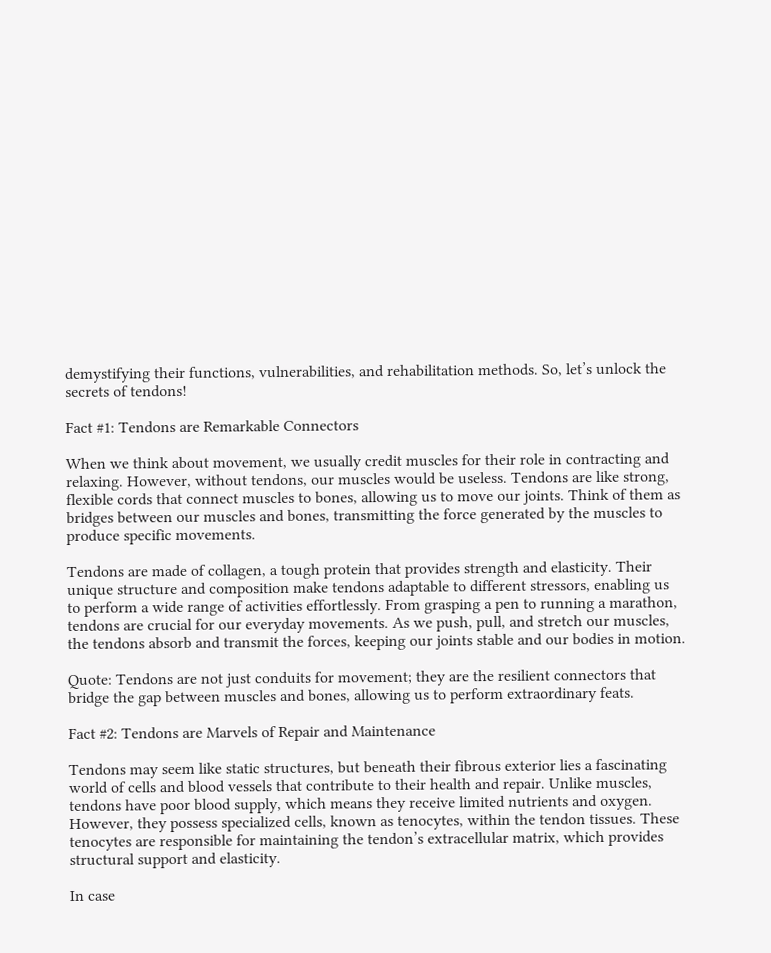demystifying their functions, vulnerabilities, and rehabilitation methods. So, let’s unlock the secrets of tendons!

Fact #1: Tendons are Remarkable Connectors

When we think about movement, we usually credit muscles for their role in contracting and relaxing. However, without tendons, our muscles would be useless. Tendons are like strong, flexible cords that connect muscles to bones, allowing us to move our joints. Think of them as bridges between our muscles and bones, transmitting the force generated by the muscles to produce specific movements.

Tendons are made of collagen, a tough protein that provides strength and elasticity. Their unique structure and composition make tendons adaptable to different stressors, enabling us to perform a wide range of activities effortlessly. From grasping a pen to running a marathon, tendons are crucial for our everyday movements. As we push, pull, and stretch our muscles, the tendons absorb and transmit the forces, keeping our joints stable and our bodies in motion.

Quote: Tendons are not just conduits for movement; they are the resilient connectors that bridge the gap between muscles and bones, allowing us to perform extraordinary feats.

Fact #2: Tendons are Marvels of Repair and Maintenance

Tendons may seem like static structures, but beneath their fibrous exterior lies a fascinating world of cells and blood vessels that contribute to their health and repair. Unlike muscles, tendons have poor blood supply, which means they receive limited nutrients and oxygen. However, they possess specialized cells, known as tenocytes, within the tendon tissues. These tenocytes are responsible for maintaining the tendon’s extracellular matrix, which provides structural support and elasticity.

In case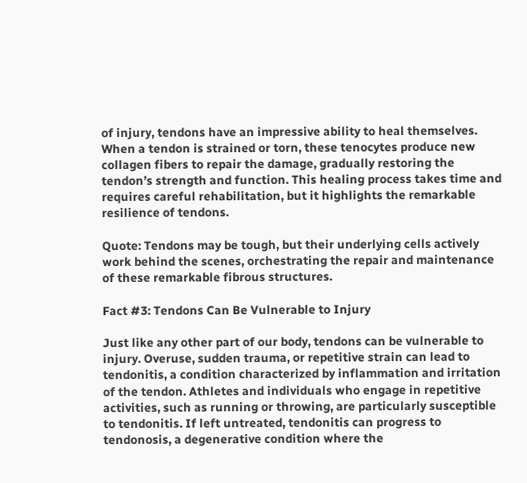of injury, tendons have an impressive ability to heal themselves. When a tendon is strained or torn, these tenocytes produce new collagen fibers to repair the damage, gradually restoring the tendon’s strength and function. This healing process takes time and requires careful rehabilitation, but it highlights the remarkable resilience of tendons.

Quote: Tendons may be tough, but their underlying cells actively work behind the scenes, orchestrating the repair and maintenance of these remarkable fibrous structures.

Fact #3: Tendons Can Be Vulnerable to Injury

Just like any other part of our body, tendons can be vulnerable to injury. Overuse, sudden trauma, or repetitive strain can lead to tendonitis, a condition characterized by inflammation and irritation of the tendon. Athletes and individuals who engage in repetitive activities, such as running or throwing, are particularly susceptible to tendonitis. If left untreated, tendonitis can progress to tendonosis, a degenerative condition where the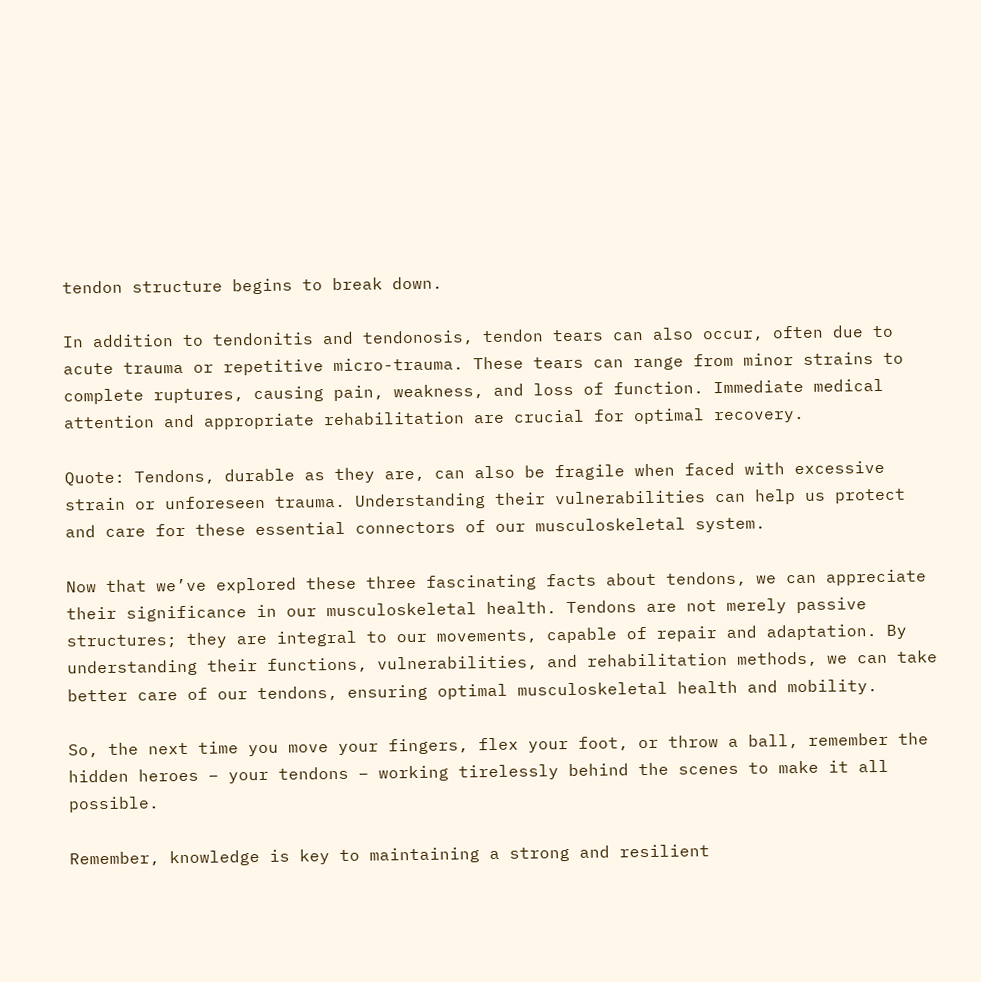tendon structure begins to break down.

In addition to tendonitis and tendonosis, tendon tears can also occur, often due to acute trauma or repetitive micro-trauma. These tears can range from minor strains to complete ruptures, causing pain, weakness, and loss of function. Immediate medical attention and appropriate rehabilitation are crucial for optimal recovery.

Quote: Tendons, durable as they are, can also be fragile when faced with excessive strain or unforeseen trauma. Understanding their vulnerabilities can help us protect and care for these essential connectors of our musculoskeletal system.

Now that we’ve explored these three fascinating facts about tendons, we can appreciate their significance in our musculoskeletal health. Tendons are not merely passive structures; they are integral to our movements, capable of repair and adaptation. By understanding their functions, vulnerabilities, and rehabilitation methods, we can take better care of our tendons, ensuring optimal musculoskeletal health and mobility.

So, the next time you move your fingers, flex your foot, or throw a ball, remember the hidden heroes – your tendons – working tirelessly behind the scenes to make it all possible.

Remember, knowledge is key to maintaining a strong and resilient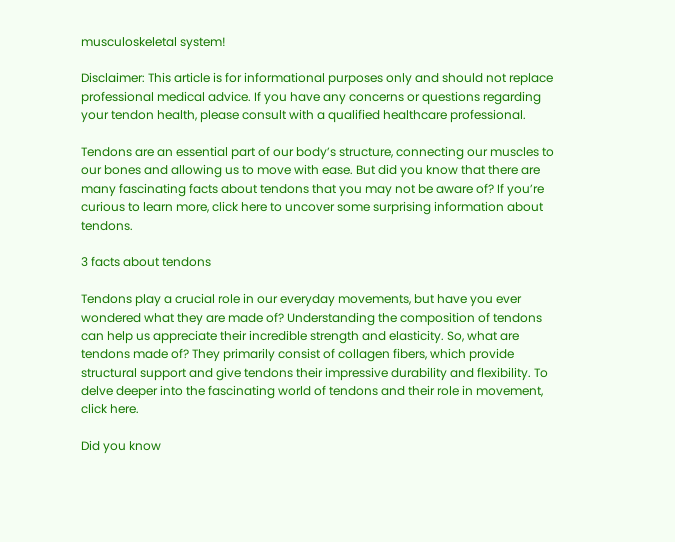musculoskeletal system!

Disclaimer: This article is for informational purposes only and should not replace professional medical advice. If you have any concerns or questions regarding your tendon health, please consult with a qualified healthcare professional.

Tendons are an essential part of our body’s structure, connecting our muscles to our bones and allowing us to move with ease. But did you know that there are many fascinating facts about tendons that you may not be aware of? If you’re curious to learn more, click here to uncover some surprising information about tendons.

3 facts about tendons

Tendons play a crucial role in our everyday movements, but have you ever wondered what they are made of? Understanding the composition of tendons can help us appreciate their incredible strength and elasticity. So, what are tendons made of? They primarily consist of collagen fibers, which provide structural support and give tendons their impressive durability and flexibility. To delve deeper into the fascinating world of tendons and their role in movement, click here.

Did you know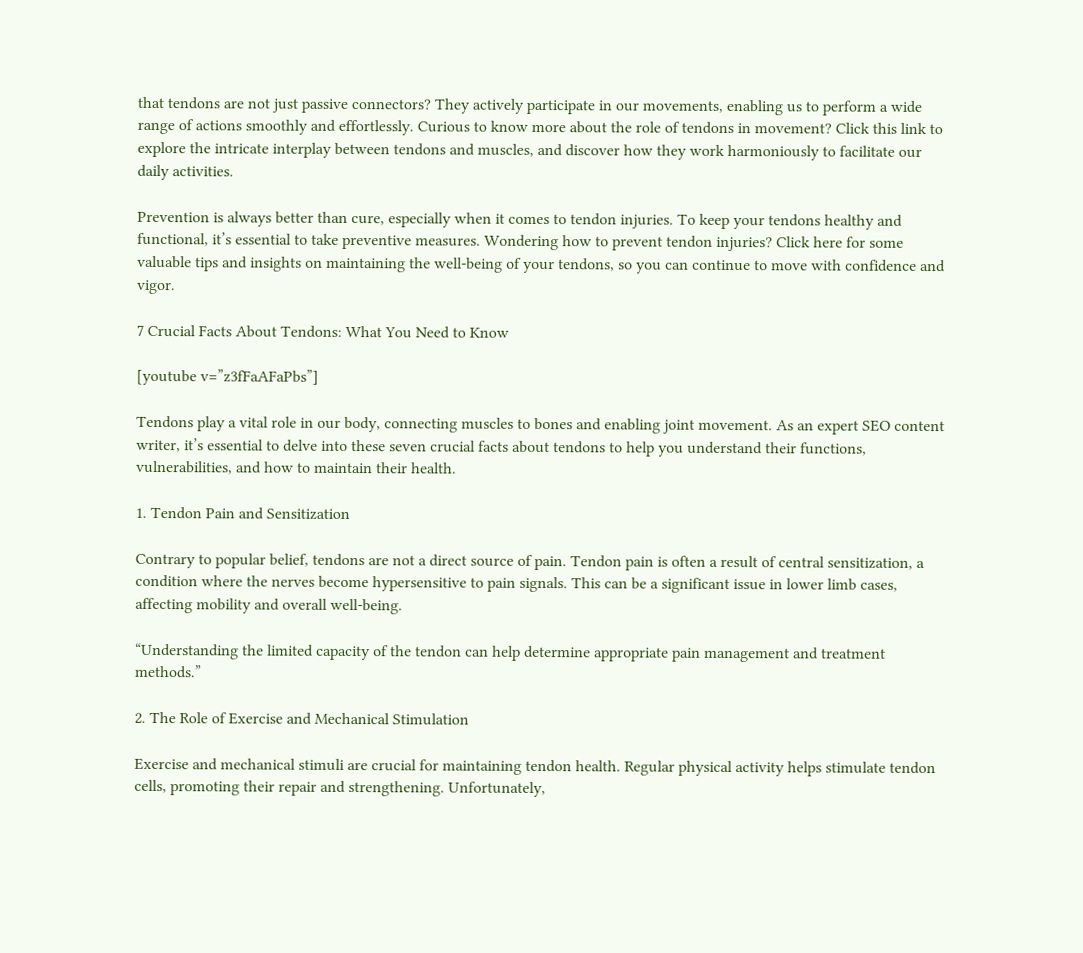that tendons are not just passive connectors? They actively participate in our movements, enabling us to perform a wide range of actions smoothly and effortlessly. Curious to know more about the role of tendons in movement? Click this link to explore the intricate interplay between tendons and muscles, and discover how they work harmoniously to facilitate our daily activities.

Prevention is always better than cure, especially when it comes to tendon injuries. To keep your tendons healthy and functional, it’s essential to take preventive measures. Wondering how to prevent tendon injuries? Click here for some valuable tips and insights on maintaining the well-being of your tendons, so you can continue to move with confidence and vigor.

7 Crucial Facts About Tendons: What You Need to Know

[youtube v=”z3fFaAFaPbs”]

Tendons play a vital role in our body, connecting muscles to bones and enabling joint movement. As an expert SEO content writer, it’s essential to delve into these seven crucial facts about tendons to help you understand their functions, vulnerabilities, and how to maintain their health.

1. Tendon Pain and Sensitization

Contrary to popular belief, tendons are not a direct source of pain. Tendon pain is often a result of central sensitization, a condition where the nerves become hypersensitive to pain signals. This can be a significant issue in lower limb cases, affecting mobility and overall well-being.

“Understanding the limited capacity of the tendon can help determine appropriate pain management and treatment methods.”

2. The Role of Exercise and Mechanical Stimulation

Exercise and mechanical stimuli are crucial for maintaining tendon health. Regular physical activity helps stimulate tendon cells, promoting their repair and strengthening. Unfortunately,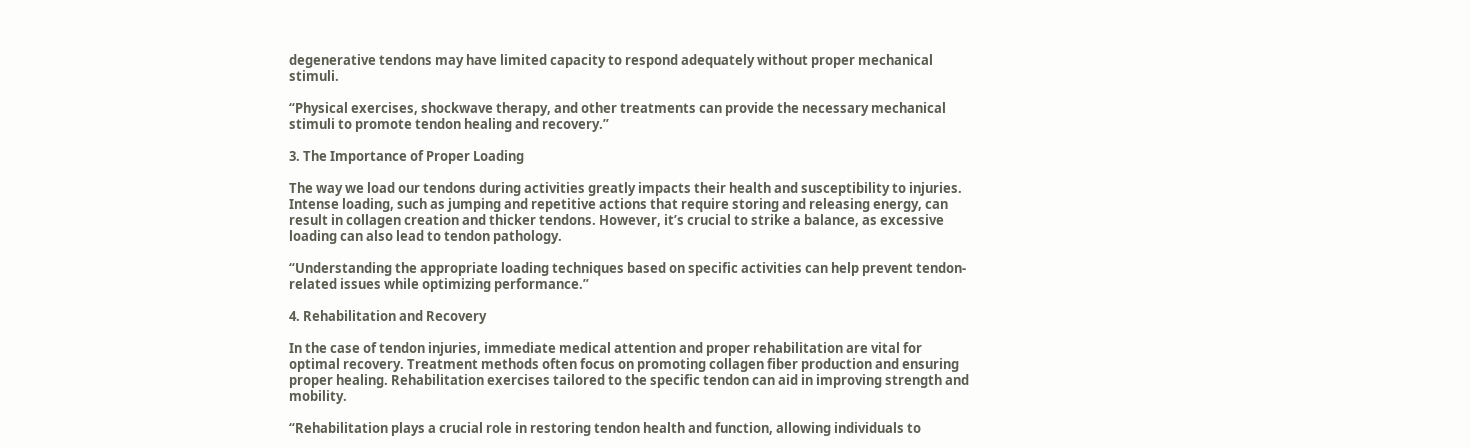degenerative tendons may have limited capacity to respond adequately without proper mechanical stimuli.

“Physical exercises, shockwave therapy, and other treatments can provide the necessary mechanical stimuli to promote tendon healing and recovery.”

3. The Importance of Proper Loading

The way we load our tendons during activities greatly impacts their health and susceptibility to injuries. Intense loading, such as jumping and repetitive actions that require storing and releasing energy, can result in collagen creation and thicker tendons. However, it’s crucial to strike a balance, as excessive loading can also lead to tendon pathology.

“Understanding the appropriate loading techniques based on specific activities can help prevent tendon-related issues while optimizing performance.”

4. Rehabilitation and Recovery

In the case of tendon injuries, immediate medical attention and proper rehabilitation are vital for optimal recovery. Treatment methods often focus on promoting collagen fiber production and ensuring proper healing. Rehabilitation exercises tailored to the specific tendon can aid in improving strength and mobility.

“Rehabilitation plays a crucial role in restoring tendon health and function, allowing individuals to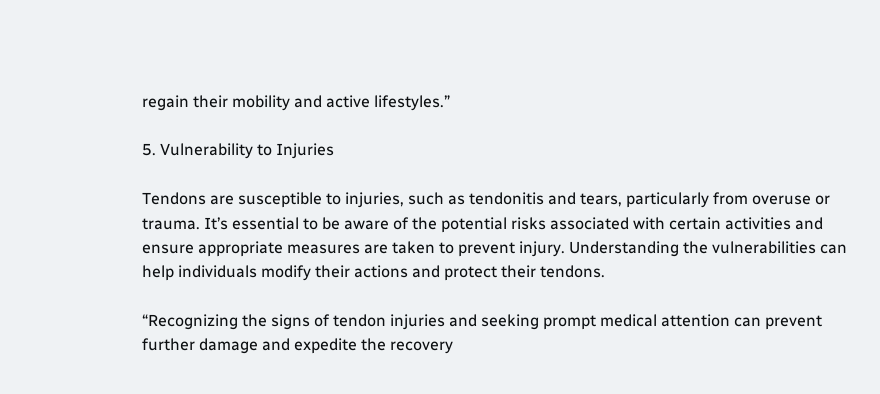regain their mobility and active lifestyles.”

5. Vulnerability to Injuries

Tendons are susceptible to injuries, such as tendonitis and tears, particularly from overuse or trauma. It’s essential to be aware of the potential risks associated with certain activities and ensure appropriate measures are taken to prevent injury. Understanding the vulnerabilities can help individuals modify their actions and protect their tendons.

“Recognizing the signs of tendon injuries and seeking prompt medical attention can prevent further damage and expedite the recovery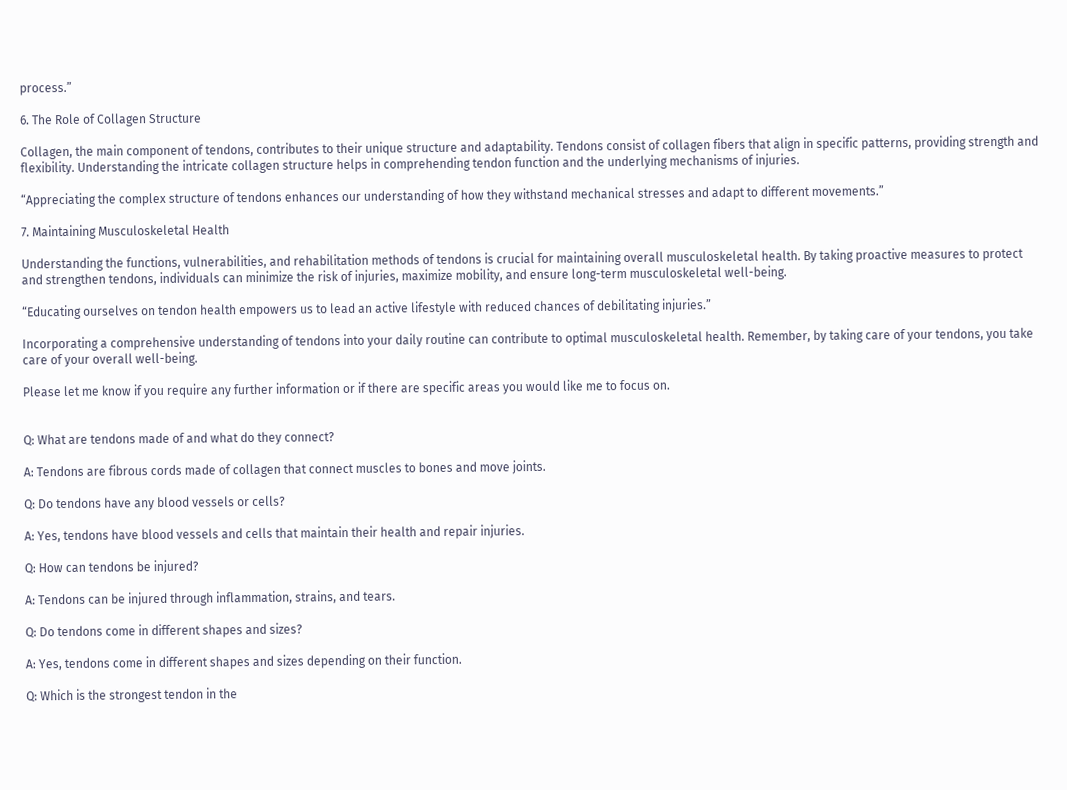process.”

6. The Role of Collagen Structure

Collagen, the main component of tendons, contributes to their unique structure and adaptability. Tendons consist of collagen fibers that align in specific patterns, providing strength and flexibility. Understanding the intricate collagen structure helps in comprehending tendon function and the underlying mechanisms of injuries.

“Appreciating the complex structure of tendons enhances our understanding of how they withstand mechanical stresses and adapt to different movements.”

7. Maintaining Musculoskeletal Health

Understanding the functions, vulnerabilities, and rehabilitation methods of tendons is crucial for maintaining overall musculoskeletal health. By taking proactive measures to protect and strengthen tendons, individuals can minimize the risk of injuries, maximize mobility, and ensure long-term musculoskeletal well-being.

“Educating ourselves on tendon health empowers us to lead an active lifestyle with reduced chances of debilitating injuries.”

Incorporating a comprehensive understanding of tendons into your daily routine can contribute to optimal musculoskeletal health. Remember, by taking care of your tendons, you take care of your overall well-being.

Please let me know if you require any further information or if there are specific areas you would like me to focus on.


Q: What are tendons made of and what do they connect?

A: Tendons are fibrous cords made of collagen that connect muscles to bones and move joints.

Q: Do tendons have any blood vessels or cells?

A: Yes, tendons have blood vessels and cells that maintain their health and repair injuries.

Q: How can tendons be injured?

A: Tendons can be injured through inflammation, strains, and tears.

Q: Do tendons come in different shapes and sizes?

A: Yes, tendons come in different shapes and sizes depending on their function.

Q: Which is the strongest tendon in the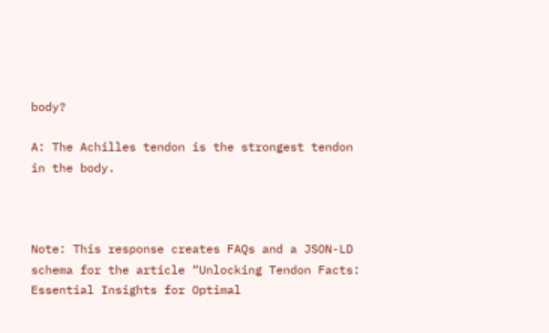body?

A: The Achilles tendon is the strongest tendon in the body.



Note: This response creates FAQs and a JSON-LD schema for the article “Unlocking Tendon Facts: Essential Insights for Optimal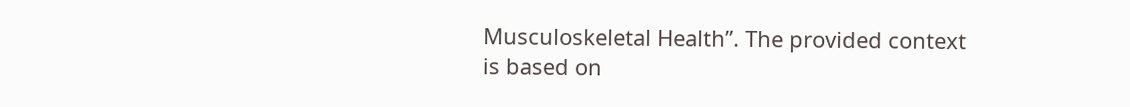Musculoskeletal Health”. The provided context is based on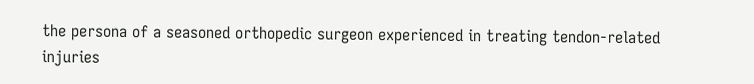the persona of a seasoned orthopedic surgeon experienced in treating tendon-related injuries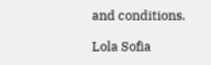and conditions.

Lola Sofia